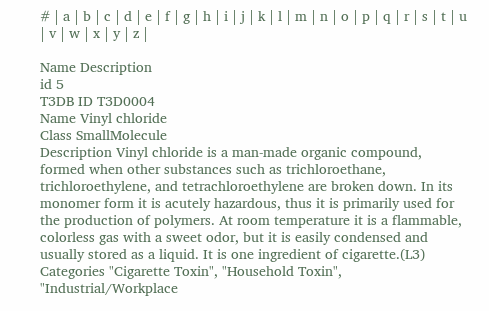# | a | b | c | d | e | f | g | h | i | j | k | l | m | n | o | p | q | r | s | t | u | v | w | x | y | z |

Name Description
id 5
T3DB ID T3D0004
Name Vinyl chloride
Class SmallMolecule
Description Vinyl chloride is a man-made organic compound, formed when other substances such as trichloroethane, trichloroethylene, and tetrachloroethylene are broken down. In its monomer form it is acutely hazardous, thus it is primarily used for the production of polymers. At room temperature it is a flammable, colorless gas with a sweet odor, but it is easily condensed and usually stored as a liquid. It is one ingredient of cigarette.(L3)
Categories "Cigarette Toxin", "Household Toxin", "Industrial/Workplace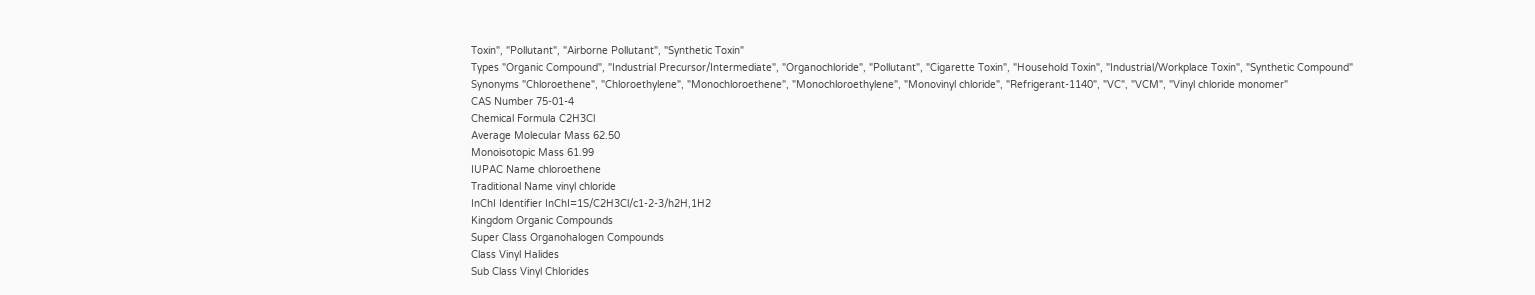Toxin", "Pollutant", "Airborne Pollutant", "Synthetic Toxin"
Types "Organic Compound", "Industrial Precursor/Intermediate", "Organochloride", "Pollutant", "Cigarette Toxin", "Household Toxin", "Industrial/Workplace Toxin", "Synthetic Compound"
Synonyms "Chloroethene", "Chloroethylene", "Monochloroethene", "Monochloroethylene", "Monovinyl chloride", "Refrigerant-1140", "VC", "VCM", "Vinyl chloride monomer"
CAS Number 75-01-4
Chemical Formula C2H3Cl
Average Molecular Mass 62.50
Monoisotopic Mass 61.99
IUPAC Name chloroethene
Traditional Name vinyl chloride
InChI Identifier InChI=1S/C2H3Cl/c1-2-3/h2H,1H2
Kingdom Organic Compounds
Super Class Organohalogen Compounds
Class Vinyl Halides
Sub Class Vinyl Chlorides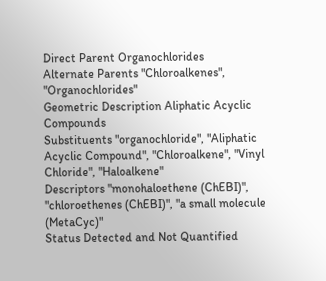Direct Parent Organochlorides
Alternate Parents "Chloroalkenes", "Organochlorides"
Geometric Description Aliphatic Acyclic Compounds
Substituents "organochloride", "Aliphatic Acyclic Compound", "Chloroalkene", "Vinyl Chloride", "Haloalkene"
Descriptors "monohaloethene (ChEBI)", "chloroethenes (ChEBI)", "a small molecule (MetaCyc)"
Status Detected and Not Quantified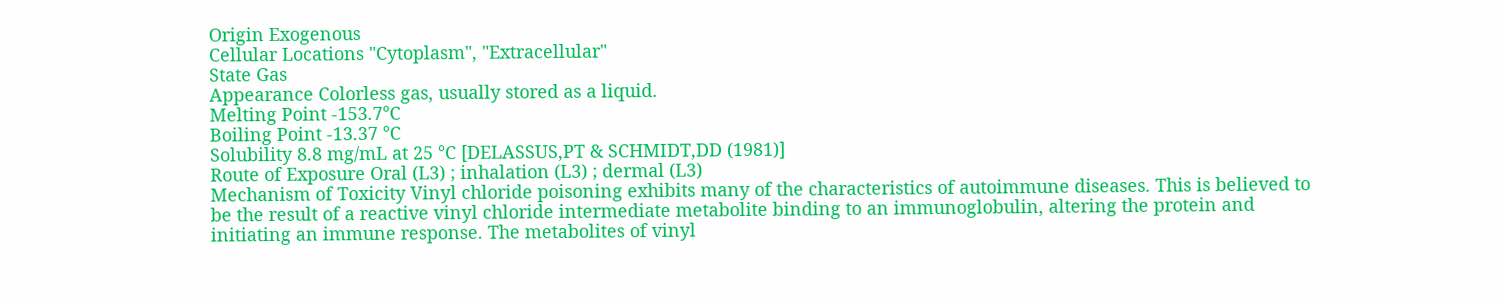Origin Exogenous
Cellular Locations "Cytoplasm", "Extracellular"
State Gas
Appearance Colorless gas, usually stored as a liquid.
Melting Point -153.7°C
Boiling Point -13.37 °C
Solubility 8.8 mg/mL at 25 °C [DELASSUS,PT & SCHMIDT,DD (1981)]
Route of Exposure Oral (L3) ; inhalation (L3) ; dermal (L3)
Mechanism of Toxicity Vinyl chloride poisoning exhibits many of the characteristics of autoimmune diseases. This is believed to be the result of a reactive vinyl chloride intermediate metabolite binding to an immunoglobulin, altering the protein and initiating an immune response. The metabolites of vinyl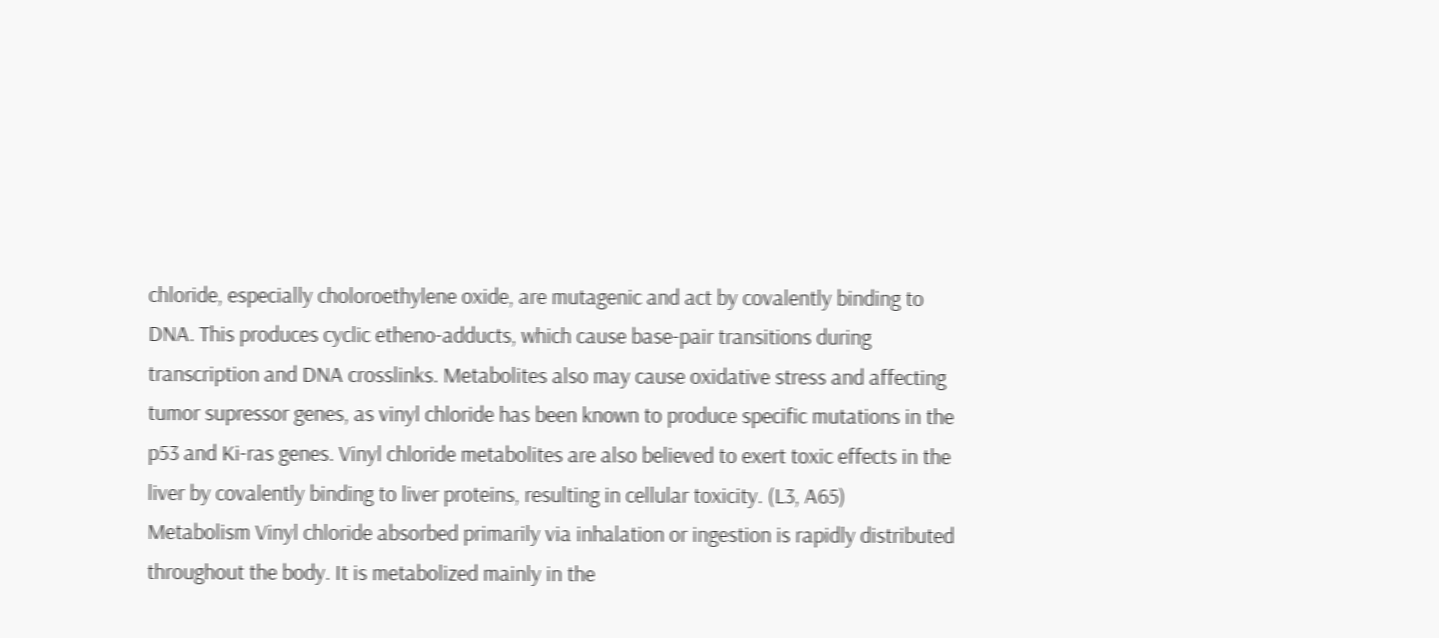chloride, especially choloroethylene oxide, are mutagenic and act by covalently binding to DNA. This produces cyclic etheno-adducts, which cause base-pair transitions during transcription and DNA crosslinks. Metabolites also may cause oxidative stress and affecting tumor supressor genes, as vinyl chloride has been known to produce specific mutations in the p53 and Ki-ras genes. Vinyl chloride metabolites are also believed to exert toxic effects in the liver by covalently binding to liver proteins, resulting in cellular toxicity. (L3, A65)
Metabolism Vinyl chloride absorbed primarily via inhalation or ingestion is rapidly distributed throughout the body. It is metabolized mainly in the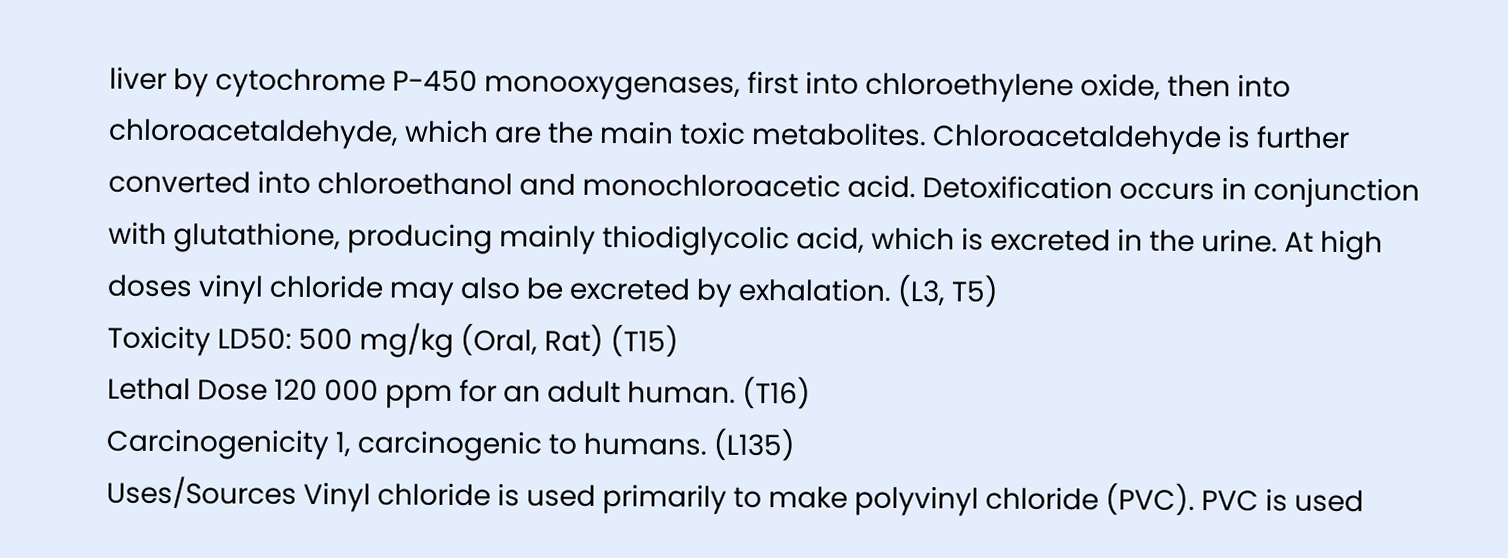liver by cytochrome P-450 monooxygenases, first into chloroethylene oxide, then into chloroacetaldehyde, which are the main toxic metabolites. Chloroacetaldehyde is further converted into chloroethanol and monochloroacetic acid. Detoxification occurs in conjunction with glutathione, producing mainly thiodiglycolic acid, which is excreted in the urine. At high doses vinyl chloride may also be excreted by exhalation. (L3, T5)
Toxicity LD50: 500 mg/kg (Oral, Rat) (T15)
Lethal Dose 120 000 ppm for an adult human. (T16)
Carcinogenicity 1, carcinogenic to humans. (L135)
Uses/Sources Vinyl chloride is used primarily to make polyvinyl chloride (PVC). PVC is used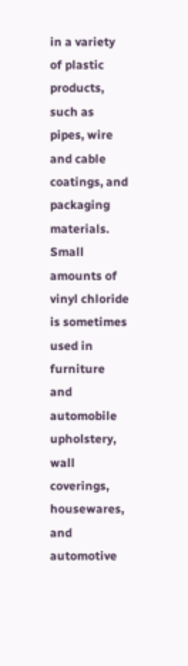in a variety of plastic products, such as pipes, wire and cable coatings, and packaging materials. Small amounts of vinyl chloride is sometimes used in furniture and automobile upholstery, wall coverings, housewares, and automotive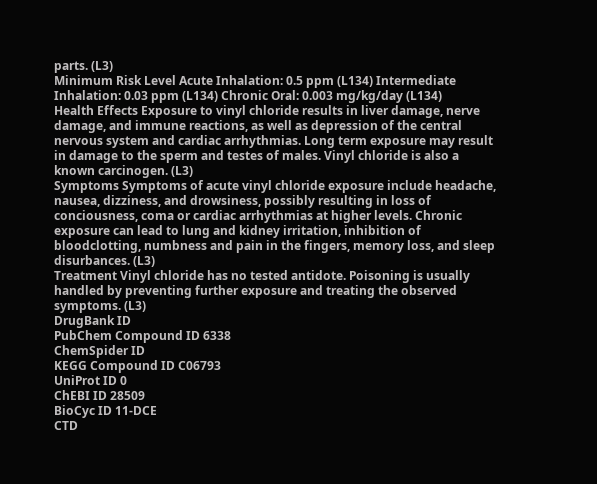parts. (L3)
Minimum Risk Level Acute Inhalation: 0.5 ppm (L134) Intermediate Inhalation: 0.03 ppm (L134) Chronic Oral: 0.003 mg/kg/day (L134)
Health Effects Exposure to vinyl chloride results in liver damage, nerve damage, and immune reactions, as well as depression of the central nervous system and cardiac arrhythmias. Long term exposure may result in damage to the sperm and testes of males. Vinyl chloride is also a known carcinogen. (L3)
Symptoms Symptoms of acute vinyl chloride exposure include headache, nausea, dizziness, and drowsiness, possibly resulting in loss of conciousness, coma or cardiac arrhythmias at higher levels. Chronic exposure can lead to lung and kidney irritation, inhibition of bloodclotting, numbness and pain in the fingers, memory loss, and sleep disurbances. (L3)
Treatment Vinyl chloride has no tested antidote. Poisoning is usually handled by preventing further exposure and treating the observed symptoms. (L3)
DrugBank ID
PubChem Compound ID 6338
ChemSpider ID
KEGG Compound ID C06793
UniProt ID 0
ChEBI ID 28509
BioCyc ID 11-DCE
CTD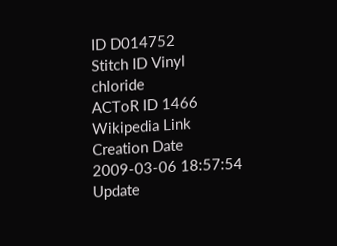ID D014752
Stitch ID Vinyl chloride
ACToR ID 1466
Wikipedia Link
Creation Date 2009-03-06 18:57:54
Update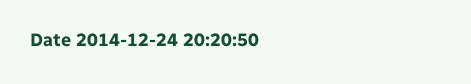Date 2014-12-24 20:20:50